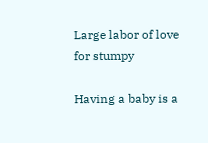Large labor of love for stumpy

Having a baby is a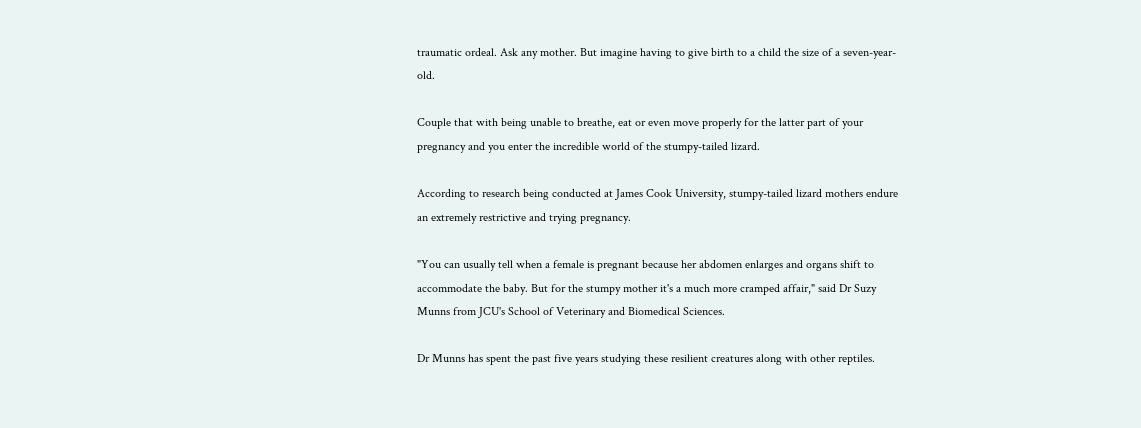traumatic ordeal. Ask any mother. But imagine having to give birth to a child the size of a seven-year-old.

Couple that with being unable to breathe, eat or even move properly for the latter part of your pregnancy and you enter the incredible world of the stumpy-tailed lizard.

According to research being conducted at James Cook University, stumpy-tailed lizard mothers endure an extremely restrictive and trying pregnancy.

"You can usually tell when a female is pregnant because her abdomen enlarges and organs shift to accommodate the baby. But for the stumpy mother it's a much more cramped affair," said Dr Suzy Munns from JCU's School of Veterinary and Biomedical Sciences.

Dr Munns has spent the past five years studying these resilient creatures along with other reptiles.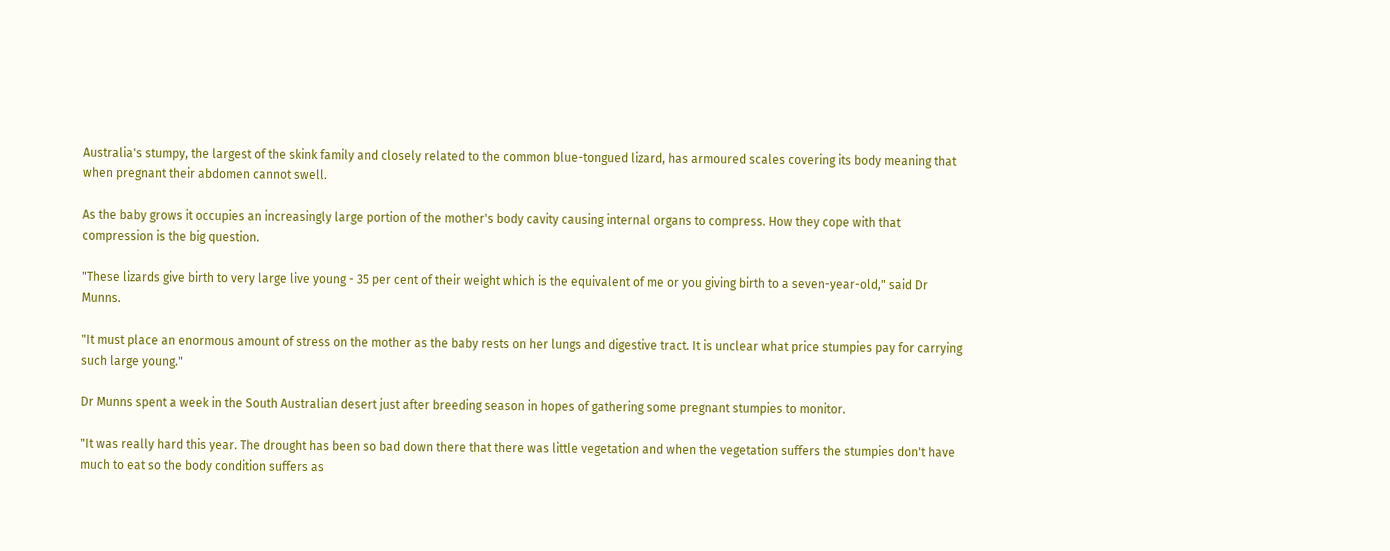Australia's stumpy, the largest of the skink family and closely related to the common blue-tongued lizard, has armoured scales covering its body meaning that when pregnant their abdomen cannot swell.

As the baby grows it occupies an increasingly large portion of the mother's body cavity causing internal organs to compress. How they cope with that compression is the big question.

"These lizards give birth to very large live young - 35 per cent of their weight which is the equivalent of me or you giving birth to a seven-year-old," said Dr Munns.

"It must place an enormous amount of stress on the mother as the baby rests on her lungs and digestive tract. It is unclear what price stumpies pay for carrying such large young."

Dr Munns spent a week in the South Australian desert just after breeding season in hopes of gathering some pregnant stumpies to monitor.

"It was really hard this year. The drought has been so bad down there that there was little vegetation and when the vegetation suffers the stumpies don't have much to eat so the body condition suffers as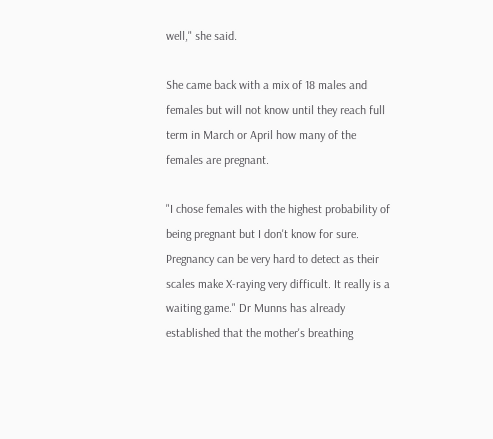well," she said.

She came back with a mix of 18 males and females but will not know until they reach full term in March or April how many of the females are pregnant.

"I chose females with the highest probability of being pregnant but I don't know for sure. Pregnancy can be very hard to detect as their scales make X-raying very difficult. It really is a waiting game." Dr Munns has already established that the mother's breathing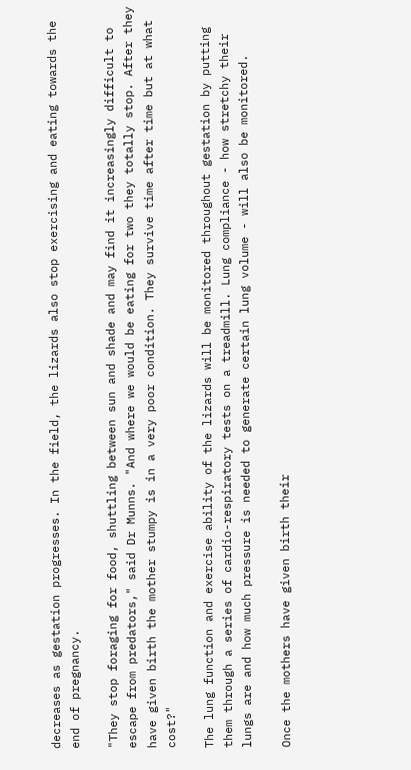decreases as gestation progresses. In the field, the lizards also stop exercising and eating towards the end of pregnancy.

"They stop foraging for food, shuttling between sun and shade and may find it increasingly difficult to escape from predators," said Dr Munns. "And where we would be eating for two they totally stop. After they have given birth the mother stumpy is in a very poor condition. They survive time after time but at what cost?"

The lung function and exercise ability of the lizards will be monitored throughout gestation by putting them through a series of cardio-respiratory tests on a treadmill. Lung compliance - how stretchy their lungs are and how much pressure is needed to generate certain lung volume - will also be monitored.

Once the mothers have given birth their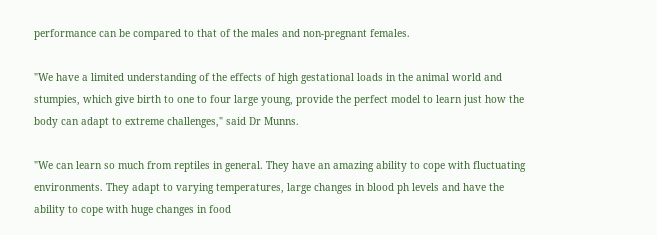performance can be compared to that of the males and non-pregnant females.

"We have a limited understanding of the effects of high gestational loads in the animal world and stumpies, which give birth to one to four large young, provide the perfect model to learn just how the body can adapt to extreme challenges," said Dr Munns.

"We can learn so much from reptiles in general. They have an amazing ability to cope with fluctuating environments. They adapt to varying temperatures, large changes in blood ph levels and have the ability to cope with huge changes in food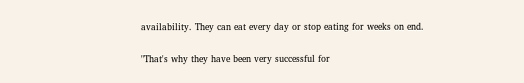availability. They can eat every day or stop eating for weeks on end.

"That's why they have been very successful for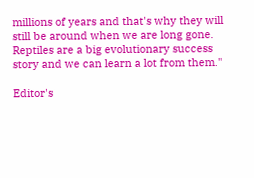millions of years and that's why they will still be around when we are long gone. Reptiles are a big evolutionary success story and we can learn a lot from them."

Editor's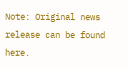Note: Original news release can be found here.